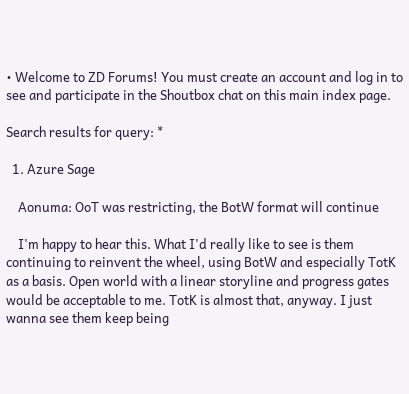• Welcome to ZD Forums! You must create an account and log in to see and participate in the Shoutbox chat on this main index page.

Search results for query: *

  1. Azure Sage

    Aonuma: OoT was restricting, the BotW format will continue

    I'm happy to hear this. What I'd really like to see is them continuing to reinvent the wheel, using BotW and especially TotK as a basis. Open world with a linear storyline and progress gates would be acceptable to me. TotK is almost that, anyway. I just wanna see them keep being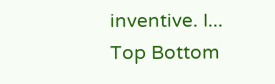inventive. I...
Top Bottom